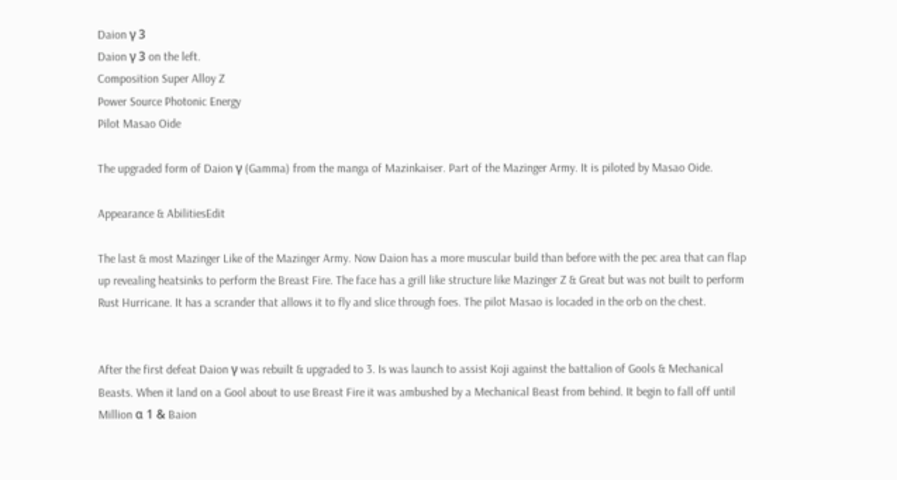Daion γ 3
Daion γ 3 on the left.
Composition Super Alloy Z
Power Source Photonic Energy
Pilot Masao Oide

The upgraded form of Daion γ (Gamma) from the manga of Mazinkaiser. Part of the Mazinger Army. It is piloted by Masao Oide.

Appearance & AbilitiesEdit

The last & most Mazinger Like of the Mazinger Army. Now Daion has a more muscular build than before with the pec area that can flap up revealing heatsinks to perform the Breast Fire. The face has a grill like structure like Mazinger Z & Great but was not built to perform Rust Hurricane. It has a scrander that allows it to fly and slice through foes. The pilot Masao is locaded in the orb on the chest.


After the first defeat Daion γ was rebuilt & upgraded to 3. Is was launch to assist Koji against the battalion of Gools & Mechanical Beasts. When it land on a Gool about to use Breast Fire it was ambushed by a Mechanical Beast from behind. It begin to fall off until Million α 1 & Baion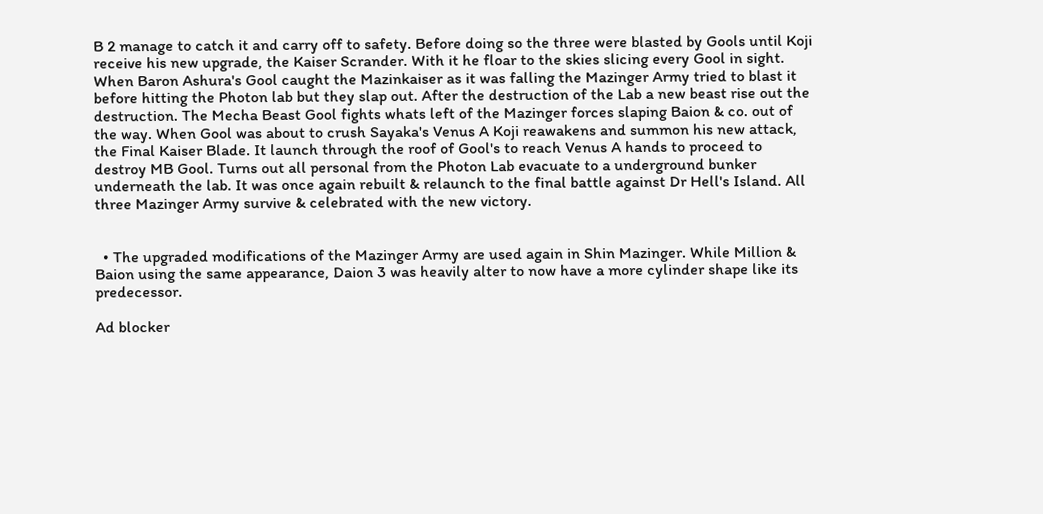B 2 manage to catch it and carry off to safety. Before doing so the three were blasted by Gools until Koji receive his new upgrade, the Kaiser Scrander. With it he floar to the skies slicing every Gool in sight. When Baron Ashura's Gool caught the Mazinkaiser as it was falling the Mazinger Army tried to blast it before hitting the Photon lab but they slap out. After the destruction of the Lab a new beast rise out the destruction. The Mecha Beast Gool fights whats left of the Mazinger forces slaping Baion & co. out of the way. When Gool was about to crush Sayaka's Venus A Koji reawakens and summon his new attack, the Final Kaiser Blade. It launch through the roof of Gool's to reach Venus A hands to proceed to destroy MB Gool. Turns out all personal from the Photon Lab evacuate to a underground bunker underneath the lab. It was once again rebuilt & relaunch to the final battle against Dr Hell's Island. All three Mazinger Army survive & celebrated with the new victory.


  • The upgraded modifications of the Mazinger Army are used again in Shin Mazinger. While Million & Baion using the same appearance, Daion 3 was heavily alter to now have a more cylinder shape like its predecessor.

Ad blocker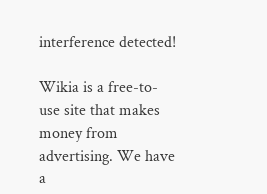interference detected!

Wikia is a free-to-use site that makes money from advertising. We have a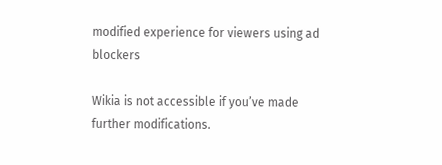modified experience for viewers using ad blockers

Wikia is not accessible if you’ve made further modifications.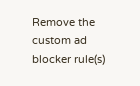Remove the custom ad blocker rule(s)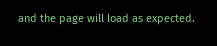and the page will load as expected.